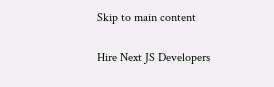Skip to main content

Hire Next JS Developers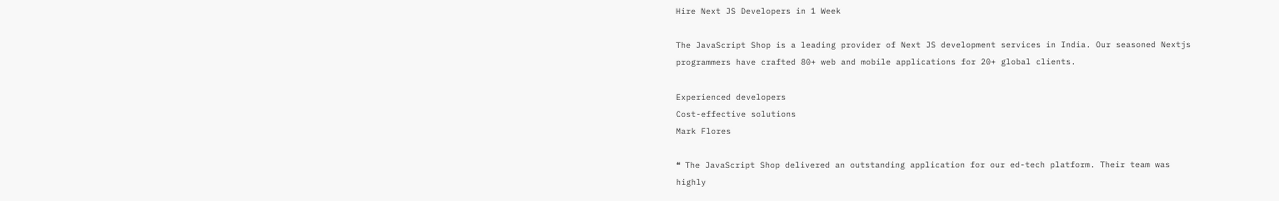Hire Next JS Developers in 1 Week

The JavaScript Shop is a leading provider of Next JS development services in India. Our seasoned Nextjs programmers have crafted 80+ web and mobile applications for 20+ global clients.

Experienced developers
Cost-effective solutions
Mark Flores

❝ The JavaScript Shop delivered an outstanding application for our ed-tech platform. Their team was highly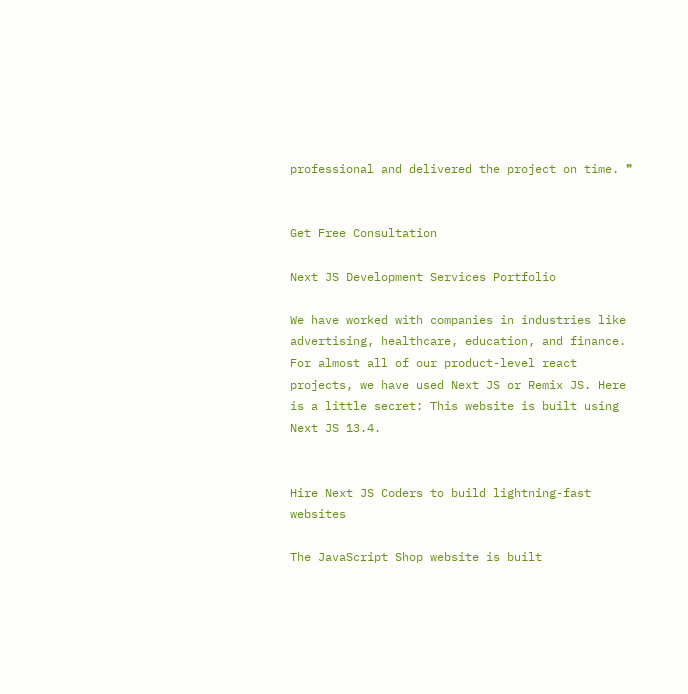professional and delivered the project on time. ❞


Get Free Consultation

Next JS Development Services Portfolio

We have worked with companies in industries like advertising, healthcare, education, and finance. For almost all of our product-level react projects, we have used Next JS or Remix JS. Here is a little secret: This website is built using Next JS 13.4.


Hire Next JS Coders to build lightning-fast websites

The JavaScript Shop website is built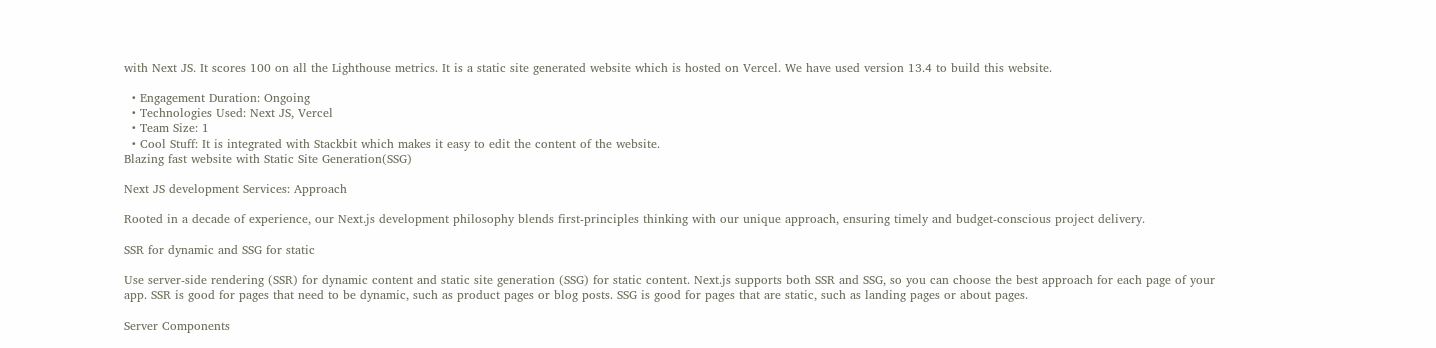with Next JS. It scores 100 on all the Lighthouse metrics. It is a static site generated website which is hosted on Vercel. We have used version 13.4 to build this website.

  • Engagement Duration: Ongoing
  • Technologies Used: Next JS, Vercel
  • Team Size: 1
  • Cool Stuff: It is integrated with Stackbit which makes it easy to edit the content of the website.
Blazing fast website with Static Site Generation(SSG)

Next JS development Services: Approach

Rooted in a decade of experience, our Next.js development philosophy blends first-principles thinking with our unique approach, ensuring timely and budget-conscious project delivery.

SSR for dynamic and SSG for static

Use server-side rendering (SSR) for dynamic content and static site generation (SSG) for static content. Next.js supports both SSR and SSG, so you can choose the best approach for each page of your app. SSR is good for pages that need to be dynamic, such as product pages or blog posts. SSG is good for pages that are static, such as landing pages or about pages.

Server Components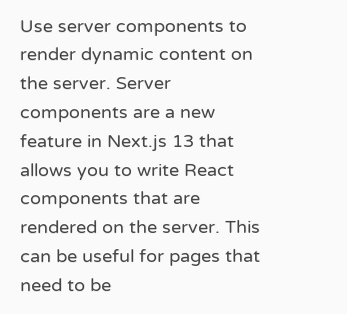Use server components to render dynamic content on the server. Server components are a new feature in Next.js 13 that allows you to write React components that are rendered on the server. This can be useful for pages that need to be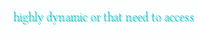highly dynamic or that need to access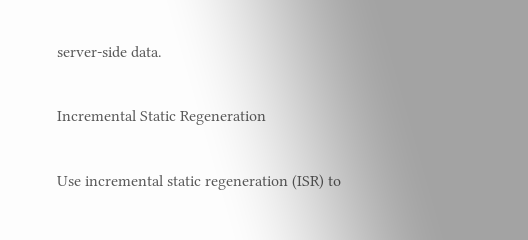server-side data.

Incremental Static Regeneration

Use incremental static regeneration (ISR) to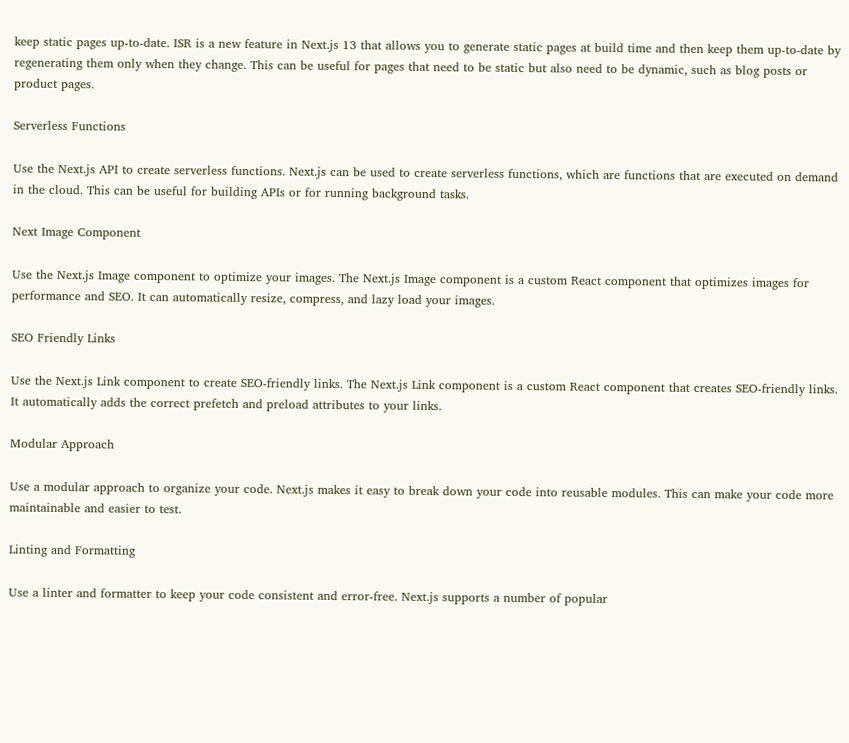keep static pages up-to-date. ISR is a new feature in Next.js 13 that allows you to generate static pages at build time and then keep them up-to-date by regenerating them only when they change. This can be useful for pages that need to be static but also need to be dynamic, such as blog posts or product pages.

Serverless Functions

Use the Next.js API to create serverless functions. Next.js can be used to create serverless functions, which are functions that are executed on demand in the cloud. This can be useful for building APIs or for running background tasks.

Next Image Component

Use the Next.js Image component to optimize your images. The Next.js Image component is a custom React component that optimizes images for performance and SEO. It can automatically resize, compress, and lazy load your images.

SEO Friendly Links

Use the Next.js Link component to create SEO-friendly links. The Next.js Link component is a custom React component that creates SEO-friendly links. It automatically adds the correct prefetch and preload attributes to your links.

Modular Approach

Use a modular approach to organize your code. Next.js makes it easy to break down your code into reusable modules. This can make your code more maintainable and easier to test.

Linting and Formatting

Use a linter and formatter to keep your code consistent and error-free. Next.js supports a number of popular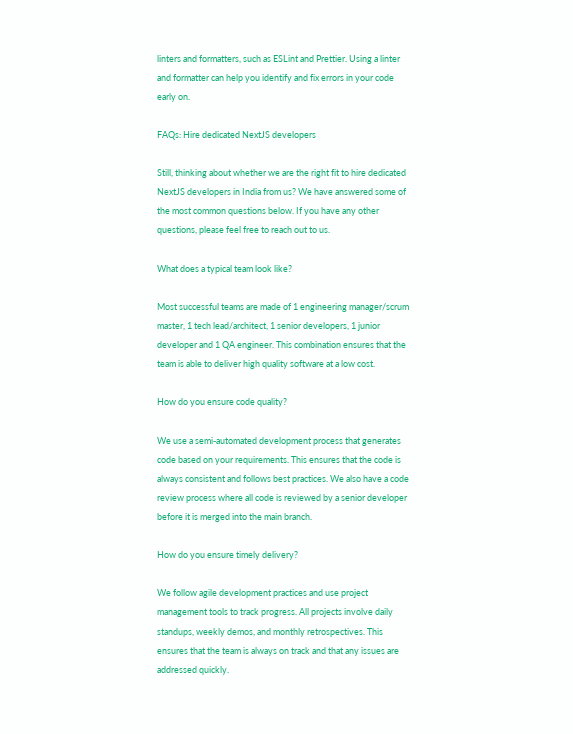linters and formatters, such as ESLint and Prettier. Using a linter and formatter can help you identify and fix errors in your code early on.

FAQs: Hire dedicated NextJS developers

Still, thinking about whether we are the right fit to hire dedicated NextJS developers in India from us? We have answered some of the most common questions below. If you have any other questions, please feel free to reach out to us.

What does a typical team look like?

Most successful teams are made of 1 engineering manager/scrum master, 1 tech lead/architect, 1 senior developers, 1 junior developer and 1 QA engineer. This combination ensures that the team is able to deliver high quality software at a low cost.

How do you ensure code quality?

We use a semi-automated development process that generates code based on your requirements. This ensures that the code is always consistent and follows best practices. We also have a code review process where all code is reviewed by a senior developer before it is merged into the main branch.

How do you ensure timely delivery?

We follow agile development practices and use project management tools to track progress. All projects involve daily standups, weekly demos, and monthly retrospectives. This ensures that the team is always on track and that any issues are addressed quickly.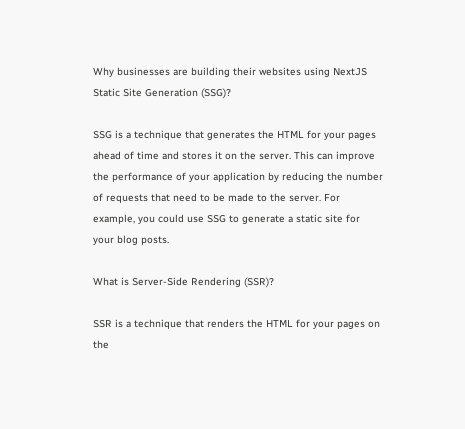Why businesses are building their websites using NextJS Static Site Generation (SSG)?

SSG is a technique that generates the HTML for your pages ahead of time and stores it on the server. This can improve the performance of your application by reducing the number of requests that need to be made to the server. For example, you could use SSG to generate a static site for your blog posts.

What is Server-Side Rendering (SSR)?

SSR is a technique that renders the HTML for your pages on the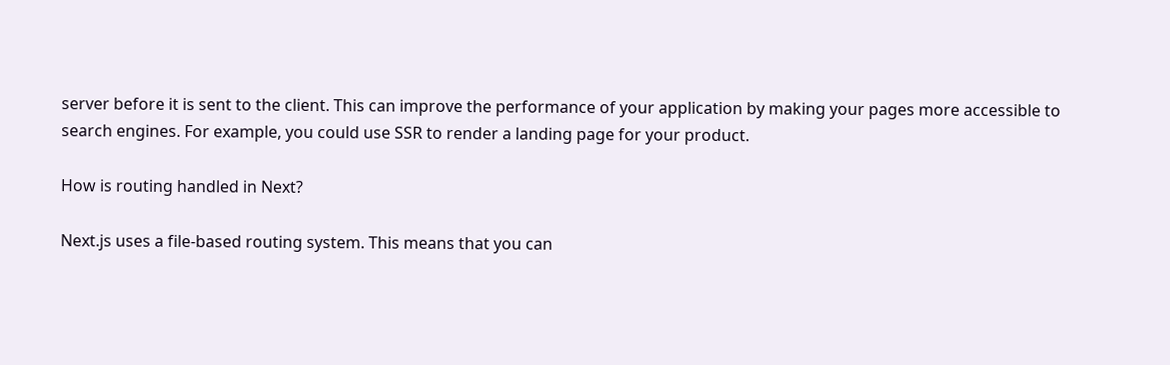server before it is sent to the client. This can improve the performance of your application by making your pages more accessible to search engines. For example, you could use SSR to render a landing page for your product.

How is routing handled in Next?

Next.js uses a file-based routing system. This means that you can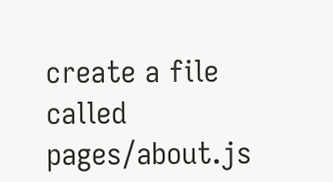create a file called pages/about.js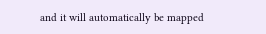and it will automatically be mapped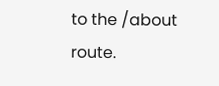to the /about route.